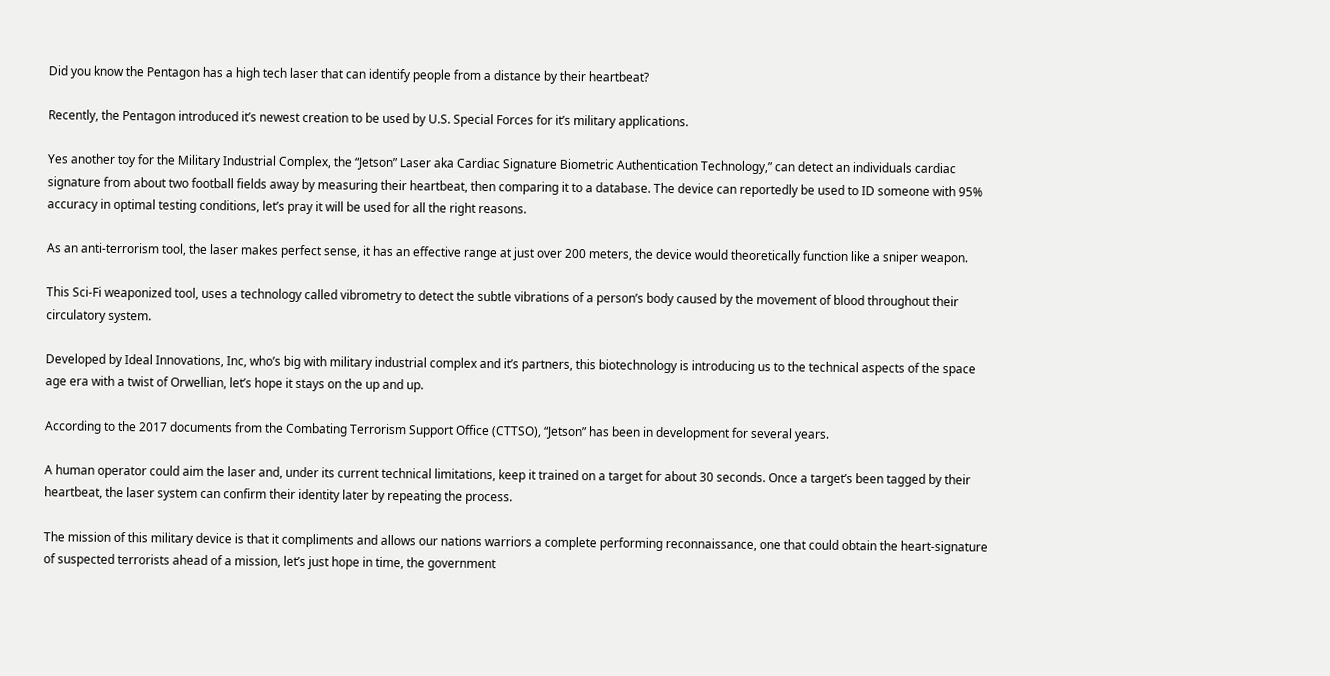Did you know the Pentagon has a high tech laser that can identify people from a distance by their heartbeat?

Recently, the Pentagon introduced it’s newest creation to be used by U.S. Special Forces for it’s military applications.

Yes another toy for the Military Industrial Complex, the “Jetson” Laser aka Cardiac Signature Biometric Authentication Technology,” can detect an individuals cardiac signature from about two football fields away by measuring their heartbeat, then comparing it to a database. The device can reportedly be used to ID someone with 95% accuracy in optimal testing conditions, let’s pray it will be used for all the right reasons.

As an anti-terrorism tool, the laser makes perfect sense, it has an effective range at just over 200 meters, the device would theoretically function like a sniper weapon.

This Sci-Fi weaponized tool, uses a technology called vibrometry to detect the subtle vibrations of a person’s body caused by the movement of blood throughout their circulatory system.

Developed by Ideal Innovations, Inc, who’s big with military industrial complex and it’s partners, this biotechnology is introducing us to the technical aspects of the space age era with a twist of Orwellian, let’s hope it stays on the up and up.

According to the 2017 documents from the Combating Terrorism Support Office (CTTSO), “Jetson” has been in development for several years.

A human operator could aim the laser and, under its current technical limitations, keep it trained on a target for about 30 seconds. Once a target’s been tagged by their heartbeat, the laser system can confirm their identity later by repeating the process.

The mission of this military device is that it compliments and allows our nations warriors a complete performing reconnaissance, one that could obtain the heart-signature of suspected terrorists ahead of a mission, let’s just hope in time, the government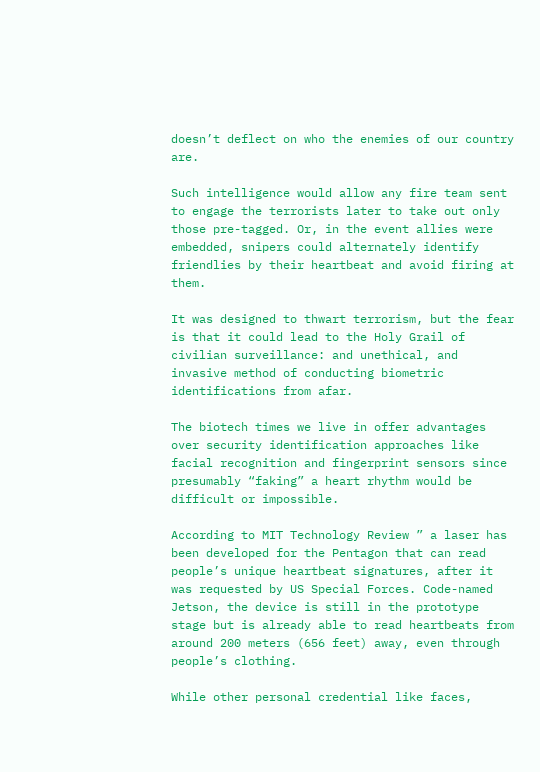doesn’t deflect on who the enemies of our country are.

Such intelligence would allow any fire team sent to engage the terrorists later to take out only those pre-tagged. Or, in the event allies were embedded, snipers could alternately identify friendlies by their heartbeat and avoid firing at them.

It was designed to thwart terrorism, but the fear is that it could lead to the Holy Grail of civilian surveillance: and unethical, and invasive method of conducting biometric identifications from afar.

The biotech times we live in offer advantages over security identification approaches like facial recognition and fingerprint sensors since presumably “faking” a heart rhythm would be difficult or impossible.

According to MIT Technology Review ” a laser has been developed for the Pentagon that can read people’s unique heartbeat signatures, after it was requested by US Special Forces. Code-named Jetson, the device is still in the prototype stage but is already able to read heartbeats from around 200 meters (656 feet) away, even through people’s clothing.

While other personal credential like faces,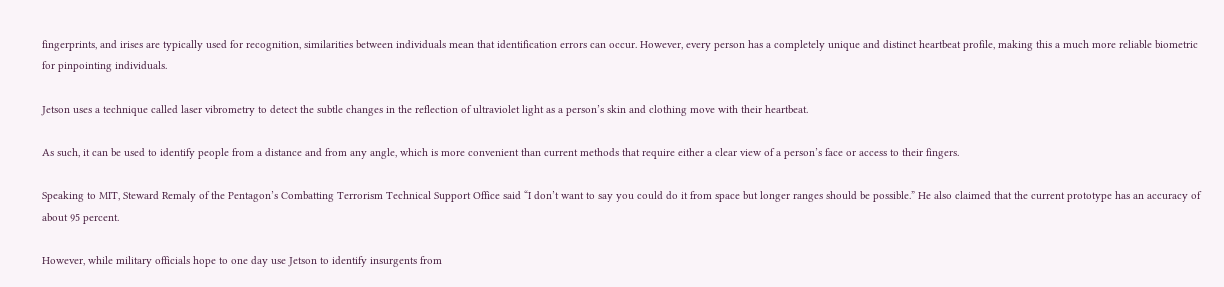fingerprints, and irises are typically used for recognition, similarities between individuals mean that identification errors can occur. However, every person has a completely unique and distinct heartbeat profile, making this a much more reliable biometric for pinpointing individuals.

Jetson uses a technique called laser vibrometry to detect the subtle changes in the reflection of ultraviolet light as a person’s skin and clothing move with their heartbeat.

As such, it can be used to identify people from a distance and from any angle, which is more convenient than current methods that require either a clear view of a person’s face or access to their fingers.

Speaking to MIT, Steward Remaly of the Pentagon’s Combatting Terrorism Technical Support Office said “I don’t want to say you could do it from space but longer ranges should be possible.” He also claimed that the current prototype has an accuracy of about 95 percent.

However, while military officials hope to one day use Jetson to identify insurgents from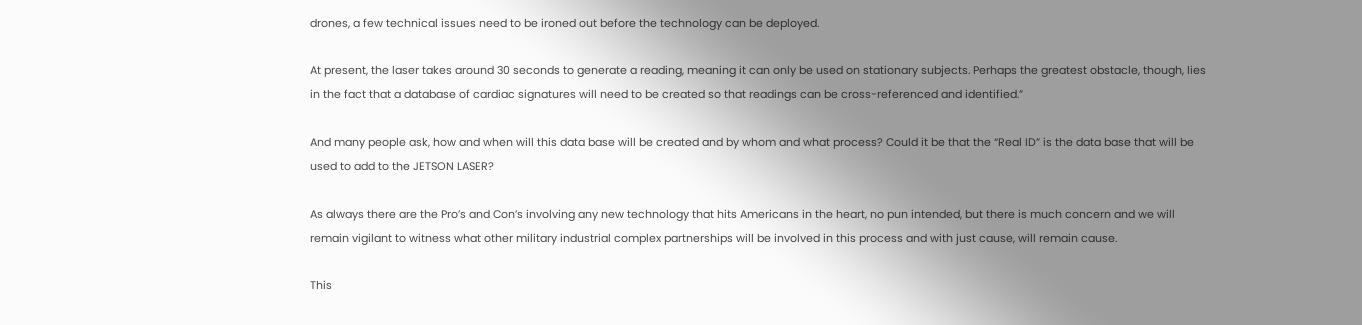drones, a few technical issues need to be ironed out before the technology can be deployed.

At present, the laser takes around 30 seconds to generate a reading, meaning it can only be used on stationary subjects. Perhaps the greatest obstacle, though, lies in the fact that a database of cardiac signatures will need to be created so that readings can be cross-referenced and identified.”

And many people ask, how and when will this data base will be created and by whom and what process? Could it be that the “Real ID” is the data base that will be used to add to the JETSON LASER?

As always there are the Pro’s and Con’s involving any new technology that hits Americans in the heart, no pun intended, but there is much concern and we will remain vigilant to witness what other military industrial complex partnerships will be involved in this process and with just cause, will remain cause.

This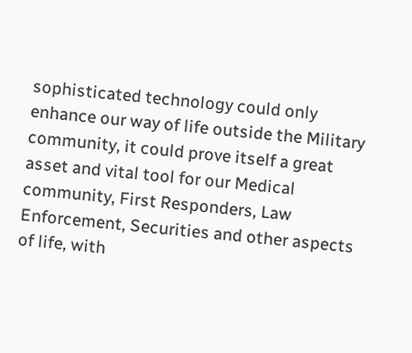sophisticated technology could only enhance our way of life outside the Military community, it could prove itself a great asset and vital tool for our Medical community, First Responders, Law Enforcement, Securities and other aspects of life, with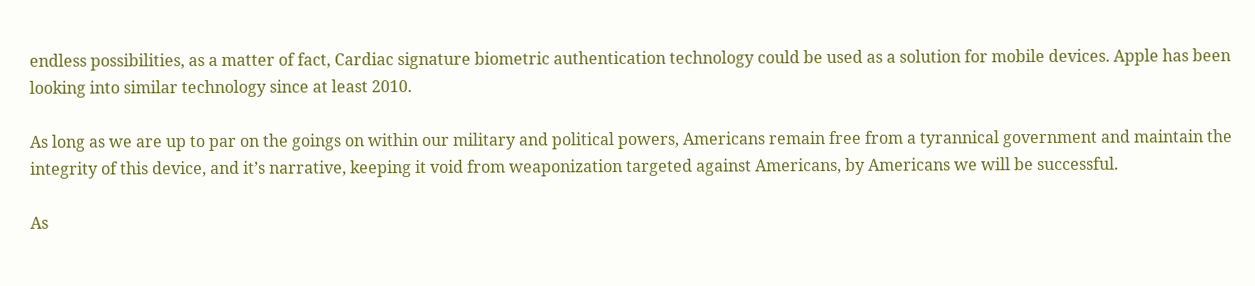endless possibilities, as a matter of fact, Cardiac signature biometric authentication technology could be used as a solution for mobile devices. Apple has been looking into similar technology since at least 2010.

As long as we are up to par on the goings on within our military and political powers, Americans remain free from a tyrannical government and maintain the integrity of this device, and it’s narrative, keeping it void from weaponization targeted against Americans, by Americans we will be successful.

As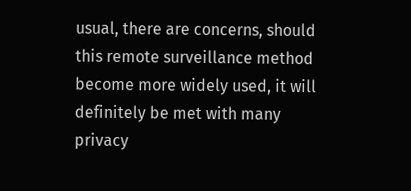usual, there are concerns, should this remote surveillance method become more widely used, it will definitely be met with many privacy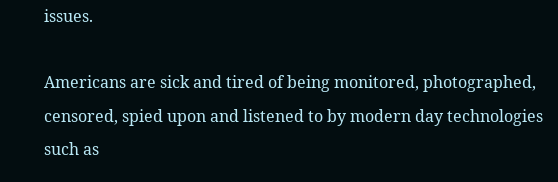issues.

Americans are sick and tired of being monitored, photographed, censored, spied upon and listened to by modern day technologies such as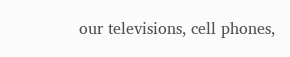our televisions, cell phones,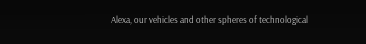Alexa, our vehicles and other spheres of technological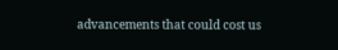advancements that could cost us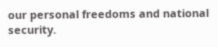our personal freedoms and national security.